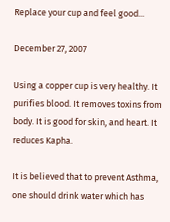Replace your cup and feel good...

December 27, 2007

Using a copper cup is very healthy. It purifies blood. It removes toxins from body. It is good for skin, and heart. It reduces Kapha.

It is believed that to prevent Asthma, one should drink water which has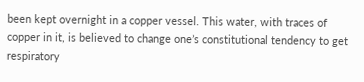been kept overnight in a copper vessel. This water, with traces of copper in it, is believed to change one’s constitutional tendency to get respiratory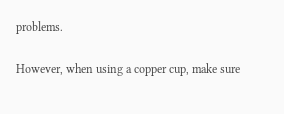problems.

However, when using a copper cup, make sure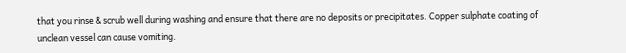that you rinse & scrub well during washing and ensure that there are no deposits or precipitates. Copper sulphate coating of unclean vessel can cause vomiting.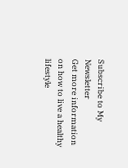Subscribe to My Newsletter
Get more information on how to live a healthy lifestyle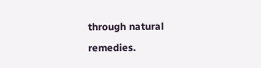through natural remedies.